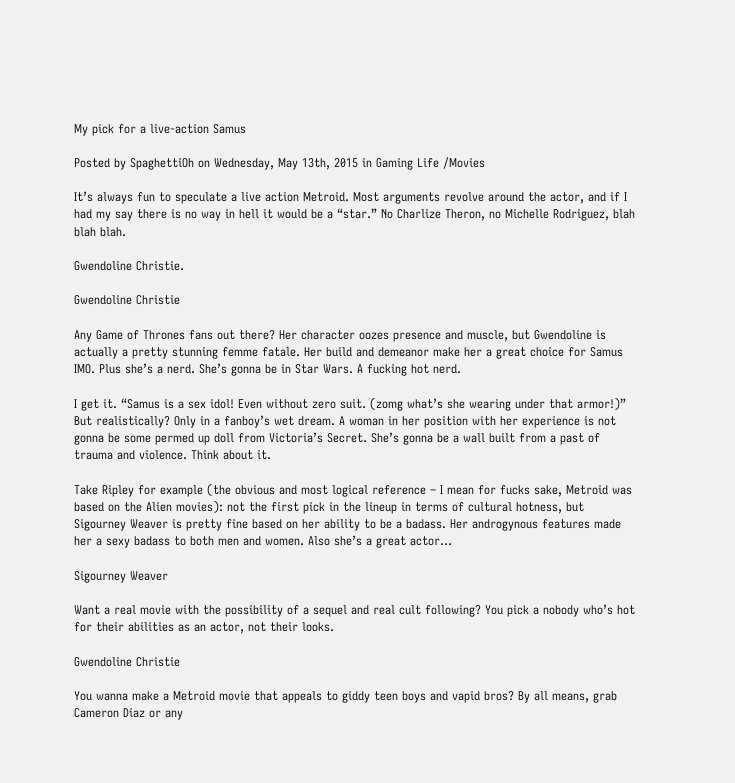My pick for a live-action Samus

Posted by SpaghettiOh on Wednesday, May 13th, 2015 in Gaming Life /Movies

It’s always fun to speculate a live action Metroid. Most arguments revolve around the actor, and if I had my say there is no way in hell it would be a “star.” No Charlize Theron, no Michelle Rodriguez, blah blah blah.

Gwendoline Christie.

Gwendoline Christie

Any Game of Thrones fans out there? Her character oozes presence and muscle, but Gwendoline is actually a pretty stunning femme fatale. Her build and demeanor make her a great choice for Samus IMO. Plus she’s a nerd. She’s gonna be in Star Wars. A fucking hot nerd.

I get it. “Samus is a sex idol! Even without zero suit. (zomg what’s she wearing under that armor!)” But realistically? Only in a fanboy’s wet dream. A woman in her position with her experience is not gonna be some permed up doll from Victoria’s Secret. She’s gonna be a wall built from a past of trauma and violence. Think about it.

Take Ripley for example (the obvious and most logical reference – I mean for fucks sake, Metroid was based on the Alien movies): not the first pick in the lineup in terms of cultural hotness, but Sigourney Weaver is pretty fine based on her ability to be a badass. Her androgynous features made her a sexy badass to both men and women. Also she’s a great actor…

Sigourney Weaver

Want a real movie with the possibility of a sequel and real cult following? You pick a nobody who’s hot for their abilities as an actor, not their looks.

Gwendoline Christie

You wanna make a Metroid movie that appeals to giddy teen boys and vapid bros? By all means, grab Cameron Diaz or any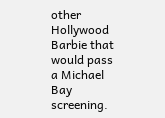other Hollywood Barbie that would pass a Michael Bay screening.